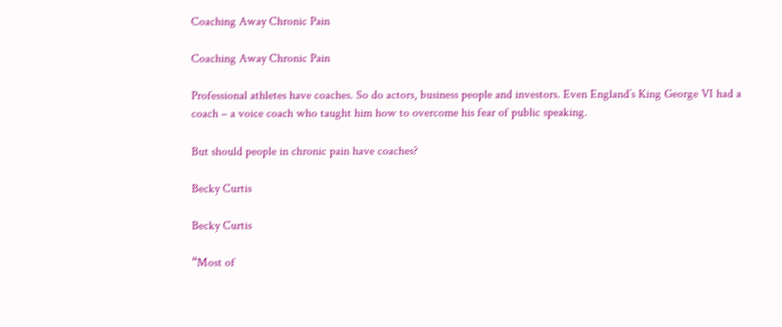Coaching Away Chronic Pain

Coaching Away Chronic Pain

Professional athletes have coaches. So do actors, business people and investors. Even England’s King George VI had a coach – a voice coach who taught him how to overcome his fear of public speaking.

But should people in chronic pain have coaches?

Becky Curtis

Becky Curtis

“Most of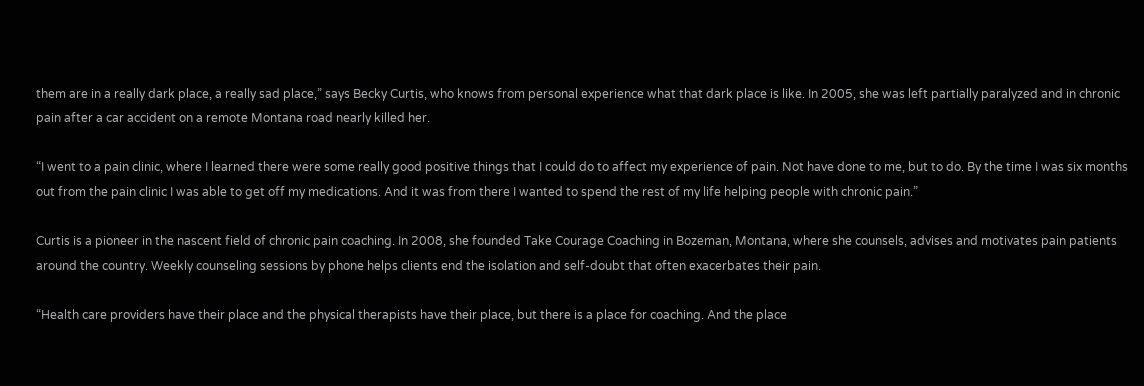them are in a really dark place, a really sad place,” says Becky Curtis, who knows from personal experience what that dark place is like. In 2005, she was left partially paralyzed and in chronic pain after a car accident on a remote Montana road nearly killed her.

“I went to a pain clinic, where I learned there were some really good positive things that I could do to affect my experience of pain. Not have done to me, but to do. By the time I was six months out from the pain clinic I was able to get off my medications. And it was from there I wanted to spend the rest of my life helping people with chronic pain.”

Curtis is a pioneer in the nascent field of chronic pain coaching. In 2008, she founded Take Courage Coaching in Bozeman, Montana, where she counsels, advises and motivates pain patients around the country. Weekly counseling sessions by phone helps clients end the isolation and self-doubt that often exacerbates their pain.

“Health care providers have their place and the physical therapists have their place, but there is a place for coaching. And the place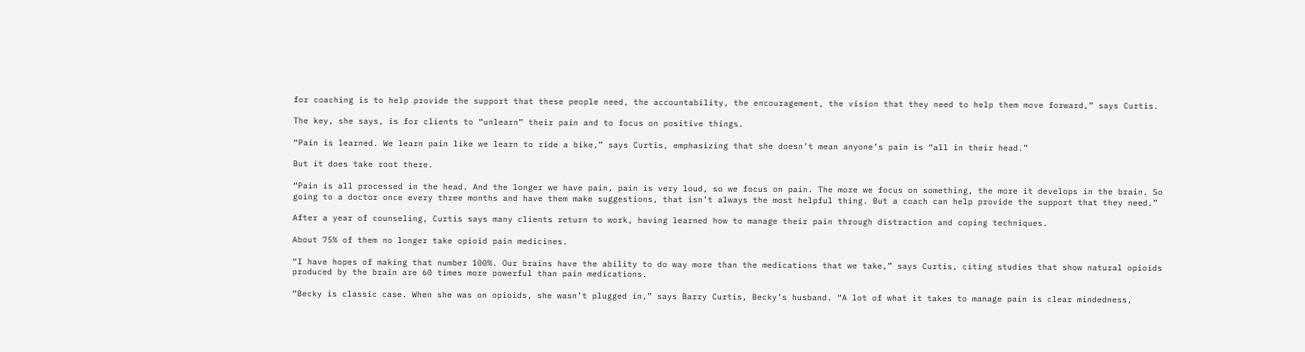for coaching is to help provide the support that these people need, the accountability, the encouragement, the vision that they need to help them move forward,” says Curtis.

The key, she says, is for clients to “unlearn” their pain and to focus on positive things.

“Pain is learned. We learn pain like we learn to ride a bike,” says Curtis, emphasizing that she doesn’t mean anyone’s pain is “all in their head.”

But it does take root there.

“Pain is all processed in the head. And the longer we have pain, pain is very loud, so we focus on pain. The more we focus on something, the more it develops in the brain. So going to a doctor once every three months and have them make suggestions, that isn’t always the most helpful thing. But a coach can help provide the support that they need.”

After a year of counseling, Curtis says many clients return to work, having learned how to manage their pain through distraction and coping techniques.

About 75% of them no longer take opioid pain medicines.

“I have hopes of making that number 100%. Our brains have the ability to do way more than the medications that we take,” says Curtis, citing studies that show natural opioids produced by the brain are 60 times more powerful than pain medications.

“Becky is classic case. When she was on opioids, she wasn’t plugged in,” says Barry Curtis, Becky’s husband. “A lot of what it takes to manage pain is clear mindedness,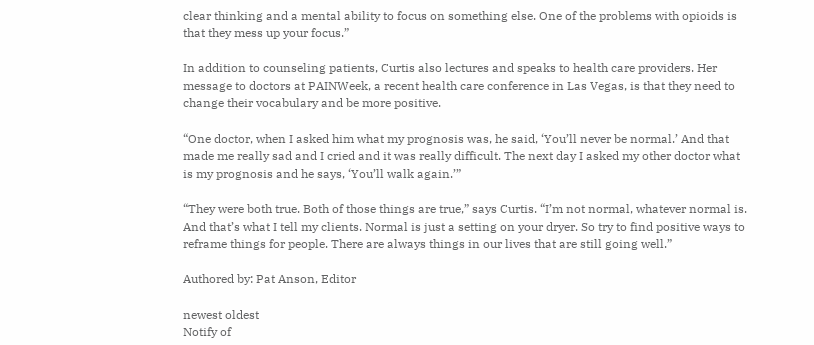clear thinking and a mental ability to focus on something else. One of the problems with opioids is that they mess up your focus.”

In addition to counseling patients, Curtis also lectures and speaks to health care providers. Her message to doctors at PAINWeek, a recent health care conference in Las Vegas, is that they need to change their vocabulary and be more positive.

“One doctor, when I asked him what my prognosis was, he said, ‘You’ll never be normal.’ And that made me really sad and I cried and it was really difficult. The next day I asked my other doctor what is my prognosis and he says, ‘You’ll walk again.’”

“They were both true. Both of those things are true,” says Curtis. “I’m not normal, whatever normal is. And that’s what I tell my clients. Normal is just a setting on your dryer. So try to find positive ways to reframe things for people. There are always things in our lives that are still going well.”

Authored by: Pat Anson, Editor

newest oldest
Notify of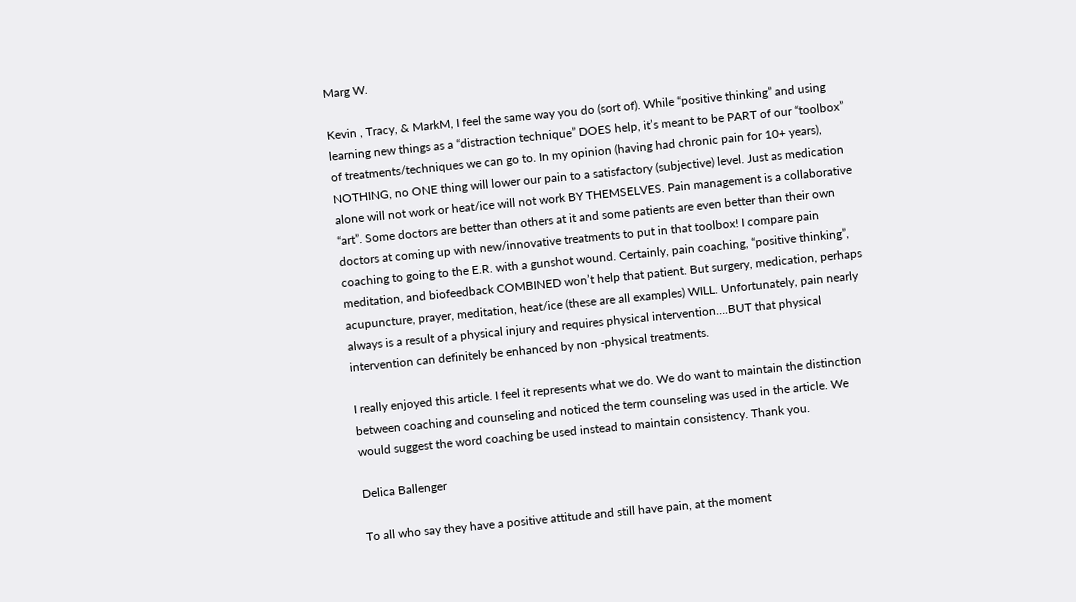Marg W.

Kevin , Tracy, & MarkM, I feel the same way you do (sort of). While “positive thinking” and using learning new things as a “distraction technique” DOES help, it’s meant to be PART of our “toolbox” of treatments/techniques we can go to. In my opinion (having had chronic pain for 10+ years), NOTHING, no ONE thing will lower our pain to a satisfactory (subjective) level. Just as medication alone will not work or heat/ice will not work BY THEMSELVES. Pain management is a collaborative “art”. Some doctors are better than others at it and some patients are even better than their own doctors at coming up with new/innovative treatments to put in that toolbox! I compare pain coaching to going to the E.R. with a gunshot wound. Certainly, pain coaching, “positive thinking”, meditation, and biofeedback COMBINED won’t help that patient. But surgery, medication, perhaps acupuncture, prayer, meditation, heat/ice (these are all examples) WILL. Unfortunately, pain nearly always is a result of a physical injury and requires physical intervention….BUT that physical intervention can definitely be enhanced by non -physical treatments.

I really enjoyed this article. I feel it represents what we do. We do want to maintain the distinction between coaching and counseling and noticed the term counseling was used in the article. We would suggest the word coaching be used instead to maintain consistency. Thank you.

Delica Ballenger

To all who say they have a positive attitude and still have pain, at the moment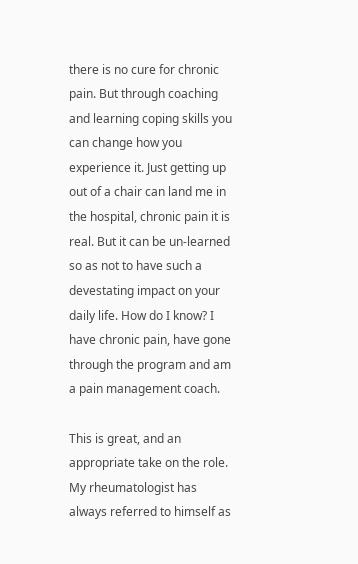there is no cure for chronic pain. But through coaching and learning coping skills you can change how you experience it. Just getting up out of a chair can land me in the hospital, chronic pain it is real. But it can be un-learned so as not to have such a devestating impact on your daily life. How do I know? I have chronic pain, have gone through the program and am a pain management coach.

This is great, and an appropriate take on the role. My rheumatologist has always referred to himself as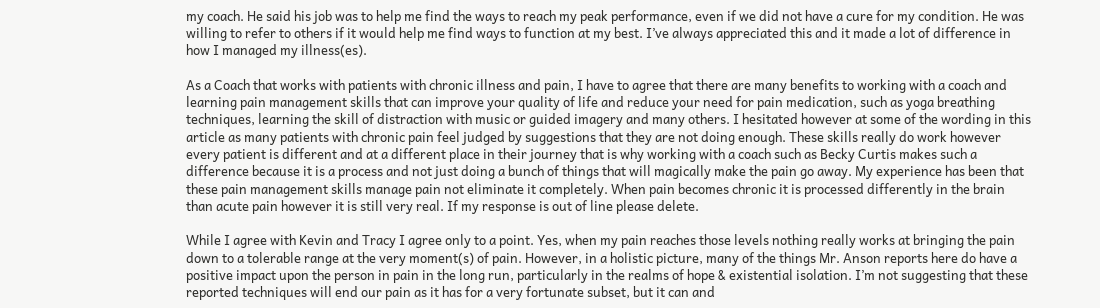my coach. He said his job was to help me find the ways to reach my peak performance, even if we did not have a cure for my condition. He was willing to refer to others if it would help me find ways to function at my best. I’ve always appreciated this and it made a lot of difference in how I managed my illness(es).

As a Coach that works with patients with chronic illness and pain, I have to agree that there are many benefits to working with a coach and learning pain management skills that can improve your quality of life and reduce your need for pain medication, such as yoga breathing techniques, learning the skill of distraction with music or guided imagery and many others. I hesitated however at some of the wording in this article as many patients with chronic pain feel judged by suggestions that they are not doing enough. These skills really do work however every patient is different and at a different place in their journey that is why working with a coach such as Becky Curtis makes such a difference because it is a process and not just doing a bunch of things that will magically make the pain go away. My experience has been that these pain management skills manage pain not eliminate it completely. When pain becomes chronic it is processed differently in the brain than acute pain however it is still very real. If my response is out of line please delete.

While I agree with Kevin and Tracy I agree only to a point. Yes, when my pain reaches those levels nothing really works at bringing the pain down to a tolerable range at the very moment(s) of pain. However, in a holistic picture, many of the things Mr. Anson reports here do have a positive impact upon the person in pain in the long run, particularly in the realms of hope & existential isolation. I’m not suggesting that these reported techniques will end our pain as it has for a very fortunate subset, but it can and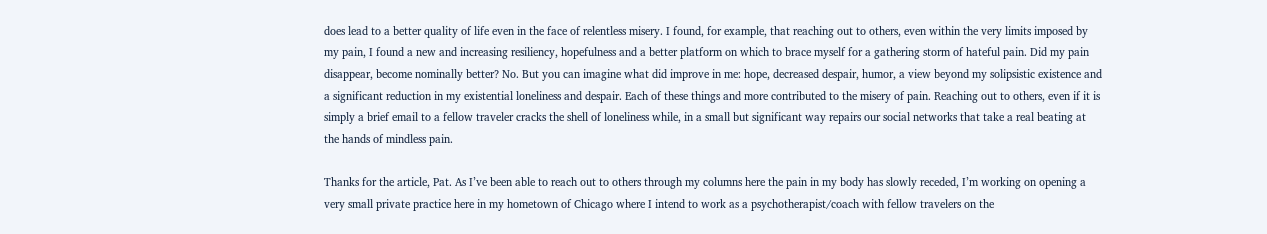does lead to a better quality of life even in the face of relentless misery. I found, for example, that reaching out to others, even within the very limits imposed by my pain, I found a new and increasing resiliency, hopefulness and a better platform on which to brace myself for a gathering storm of hateful pain. Did my pain disappear, become nominally better? No. But you can imagine what did improve in me: hope, decreased despair, humor, a view beyond my solipsistic existence and a significant reduction in my existential loneliness and despair. Each of these things and more contributed to the misery of pain. Reaching out to others, even if it is simply a brief email to a fellow traveler cracks the shell of loneliness while, in a small but significant way repairs our social networks that take a real beating at the hands of mindless pain.

Thanks for the article, Pat. As I’ve been able to reach out to others through my columns here the pain in my body has slowly receded, I’m working on opening a very small private practice here in my hometown of Chicago where I intend to work as a psychotherapist/coach with fellow travelers on the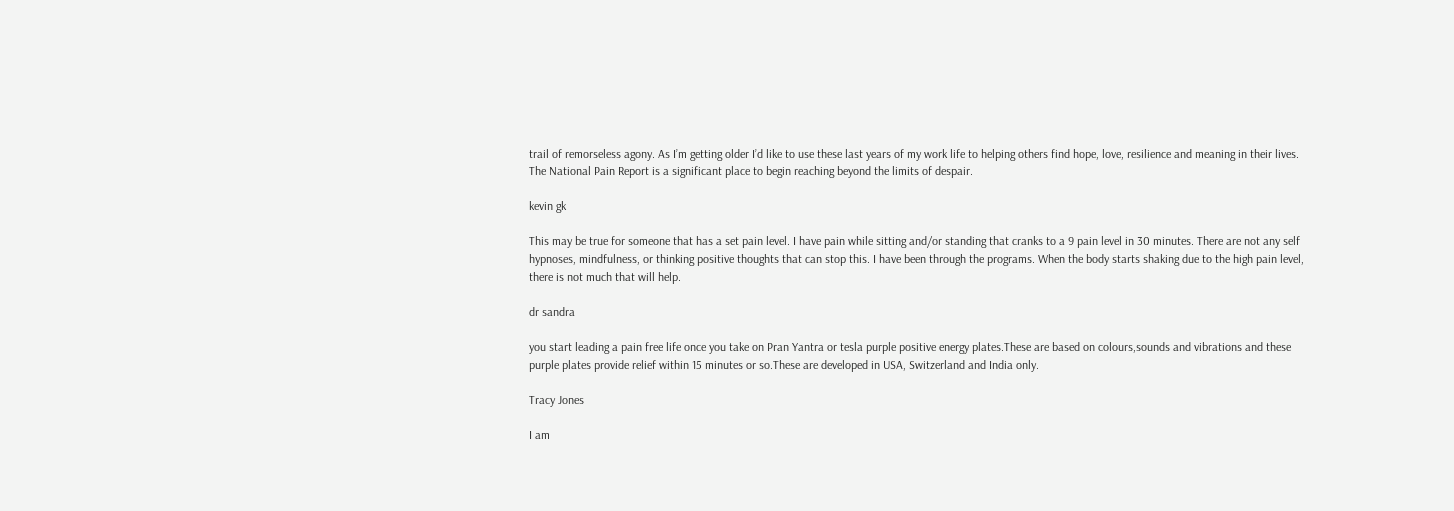trail of remorseless agony. As I’m getting older I’d like to use these last years of my work life to helping others find hope, love, resilience and meaning in their lives. The National Pain Report is a significant place to begin reaching beyond the limits of despair.

kevin gk

This may be true for someone that has a set pain level. I have pain while sitting and/or standing that cranks to a 9 pain level in 30 minutes. There are not any self hypnoses, mindfulness, or thinking positive thoughts that can stop this. I have been through the programs. When the body starts shaking due to the high pain level, there is not much that will help.

dr sandra

you start leading a pain free life once you take on Pran Yantra or tesla purple positive energy plates.These are based on colours,sounds and vibrations and these purple plates provide relief within 15 minutes or so.These are developed in USA, Switzerland and India only.

Tracy Jones

I am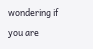wondering if you are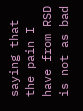saying that the pain I have from RSD is not as bad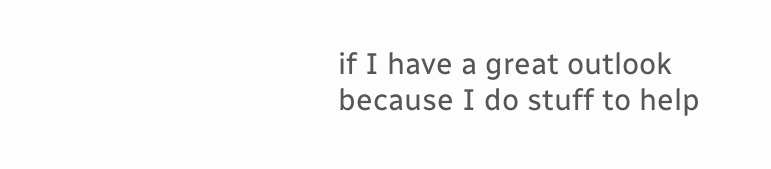if I have a great outlook because I do stuff to help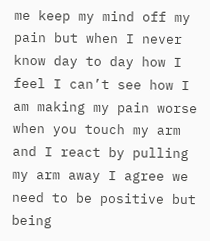me keep my mind off my pain but when I never know day to day how I feel I can’t see how I am making my pain worse when you touch my arm and I react by pulling my arm away I agree we need to be positive but being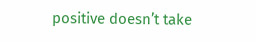positive doesn’t take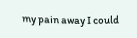my pain away I could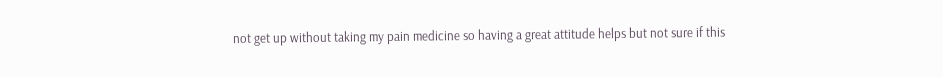not get up without taking my pain medicine so having a great attitude helps but not sure if this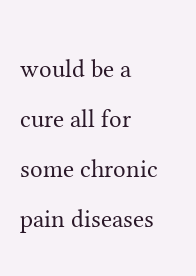would be a cure all for some chronic pain diseases